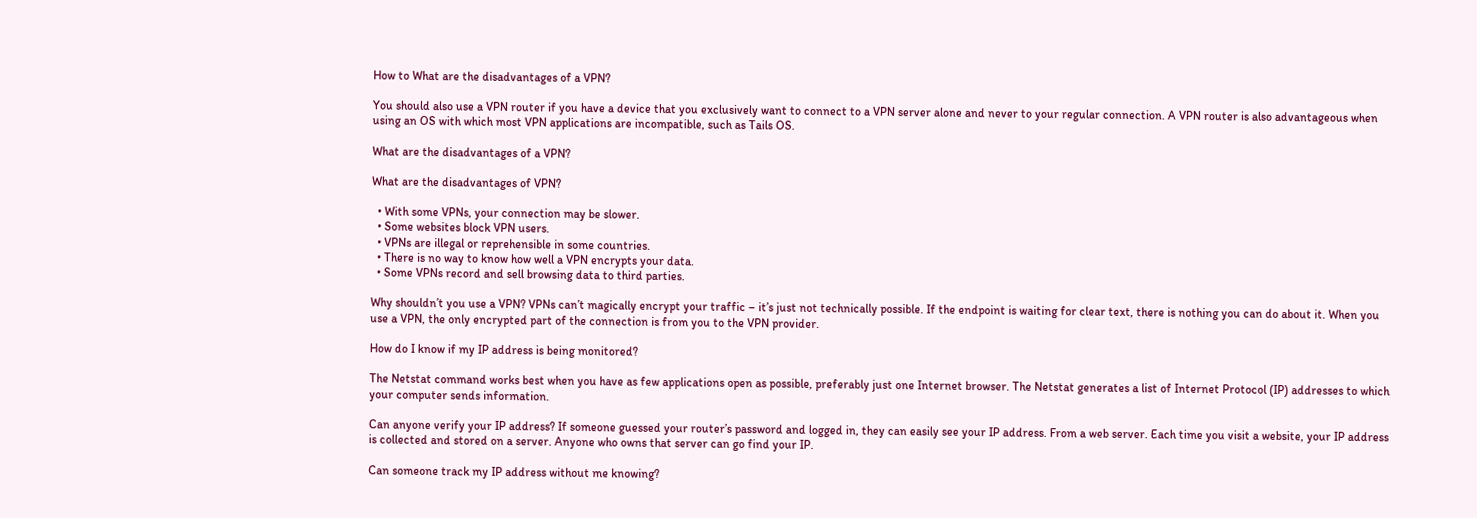How to What are the disadvantages of a VPN?

You should also use a VPN router if you have a device that you exclusively want to connect to a VPN server alone and never to your regular connection. A VPN router is also advantageous when using an OS with which most VPN applications are incompatible, such as Tails OS.

What are the disadvantages of a VPN?

What are the disadvantages of VPN?

  • With some VPNs, your connection may be slower.
  • Some websites block VPN users.
  • VPNs are illegal or reprehensible in some countries.
  • There is no way to know how well a VPN encrypts your data.
  • Some VPNs record and sell browsing data to third parties.

Why shouldn’t you use a VPN? VPNs can’t magically encrypt your traffic – it’s just not technically possible. If the endpoint is waiting for clear text, there is nothing you can do about it. When you use a VPN, the only encrypted part of the connection is from you to the VPN provider.

How do I know if my IP address is being monitored?

The Netstat command works best when you have as few applications open as possible, preferably just one Internet browser. The Netstat generates a list of Internet Protocol (IP) addresses to which your computer sends information.

Can anyone verify your IP address? If someone guessed your router’s password and logged in, they can easily see your IP address. From a web server. Each time you visit a website, your IP address is collected and stored on a server. Anyone who owns that server can go find your IP.

Can someone track my IP address without me knowing?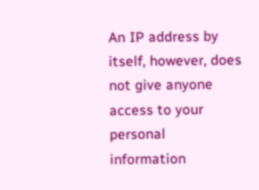An IP address by itself, however, does not give anyone access to your personal information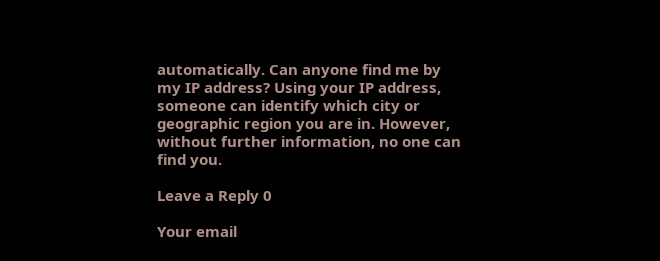automatically. Can anyone find me by my IP address? Using your IP address, someone can identify which city or geographic region you are in. However, without further information, no one can find you.

Leave a Reply 0

Your email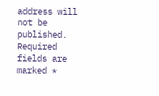address will not be published. Required fields are marked *